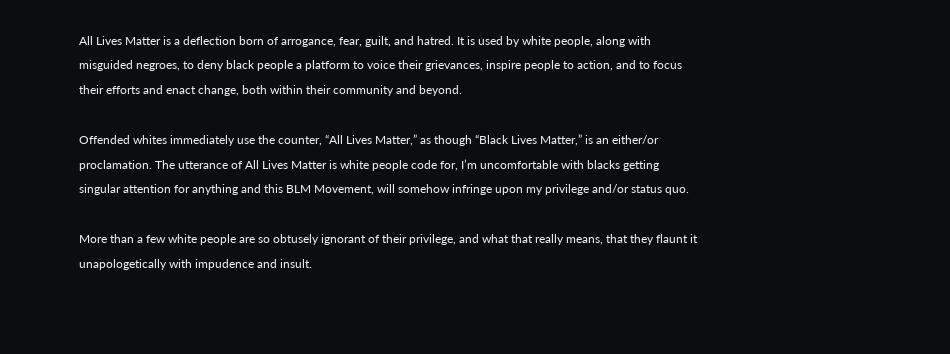All Lives Matter is a deflection born of arrogance, fear, guilt, and hatred. It is used by white people, along with misguided negroes, to deny black people a platform to voice their grievances, inspire people to action, and to focus their efforts and enact change, both within their community and beyond.

Offended whites immediately use the counter, “All Lives Matter,” as though “Black Lives Matter,” is an either/or proclamation. The utterance of All Lives Matter is white people code for, I’m uncomfortable with blacks getting singular attention for anything and this BLM Movement, will somehow infringe upon my privilege and/or status quo.

More than a few white people are so obtusely ignorant of their privilege, and what that really means, that they flaunt it unapologetically with impudence and insult.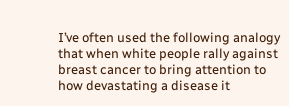I’ve often used the following analogy that when white people rally against breast cancer to bring attention to how devastating a disease it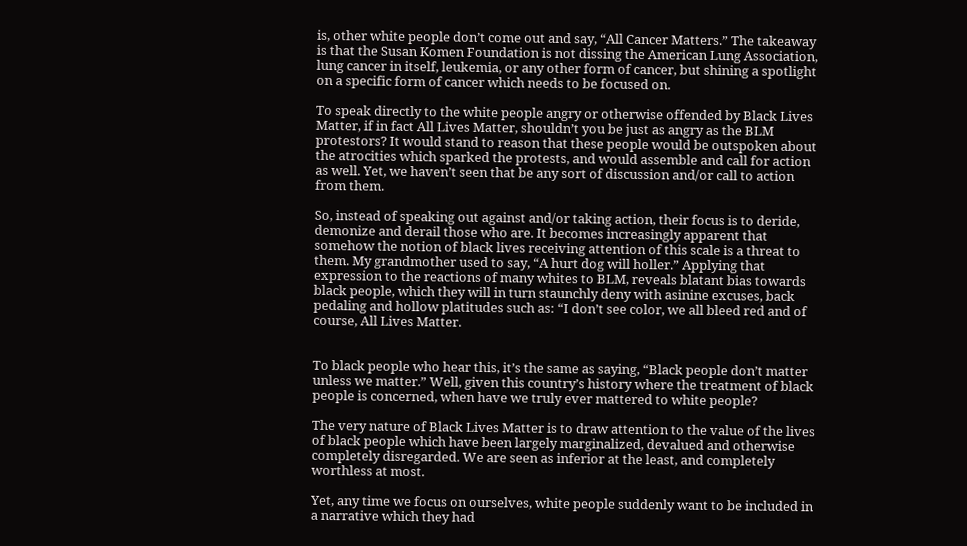is, other white people don’t come out and say, “All Cancer Matters.” The takeaway is that the Susan Komen Foundation is not dissing the American Lung Association, lung cancer in itself, leukemia, or any other form of cancer, but shining a spotlight on a specific form of cancer which needs to be focused on.

To speak directly to the white people angry or otherwise offended by Black Lives Matter, if in fact All Lives Matter, shouldn’t you be just as angry as the BLM protestors? It would stand to reason that these people would be outspoken about the atrocities which sparked the protests, and would assemble and call for action as well. Yet, we haven’t seen that be any sort of discussion and/or call to action from them.

So, instead of speaking out against and/or taking action, their focus is to deride, demonize and derail those who are. It becomes increasingly apparent that somehow the notion of black lives receiving attention of this scale is a threat to them. My grandmother used to say, “A hurt dog will holler.” Applying that expression to the reactions of many whites to BLM, reveals blatant bias towards black people, which they will in turn staunchly deny with asinine excuses, back pedaling and hollow platitudes such as: “I don’t see color, we all bleed red and of course, All Lives Matter.


To black people who hear this, it’s the same as saying, “Black people don’t matter unless we matter.” Well, given this country’s history where the treatment of black people is concerned, when have we truly ever mattered to white people?

The very nature of Black Lives Matter is to draw attention to the value of the lives of black people which have been largely marginalized, devalued and otherwise completely disregarded. We are seen as inferior at the least, and completely worthless at most.

Yet, any time we focus on ourselves, white people suddenly want to be included in a narrative which they had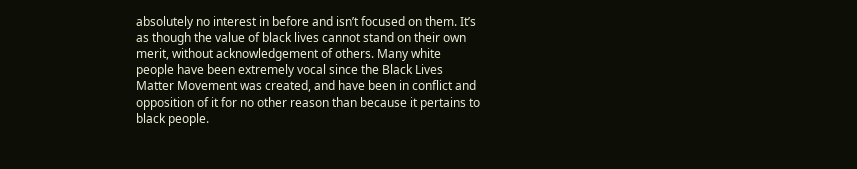absolutely no interest in before and isn’t focused on them. It’s as though the value of black lives cannot stand on their own merit, without acknowledgement of others. Many white people have been extremely vocal since the Black Lives Matter Movement was created, and have been in conflict and opposition of it for no other reason than because it pertains to black people.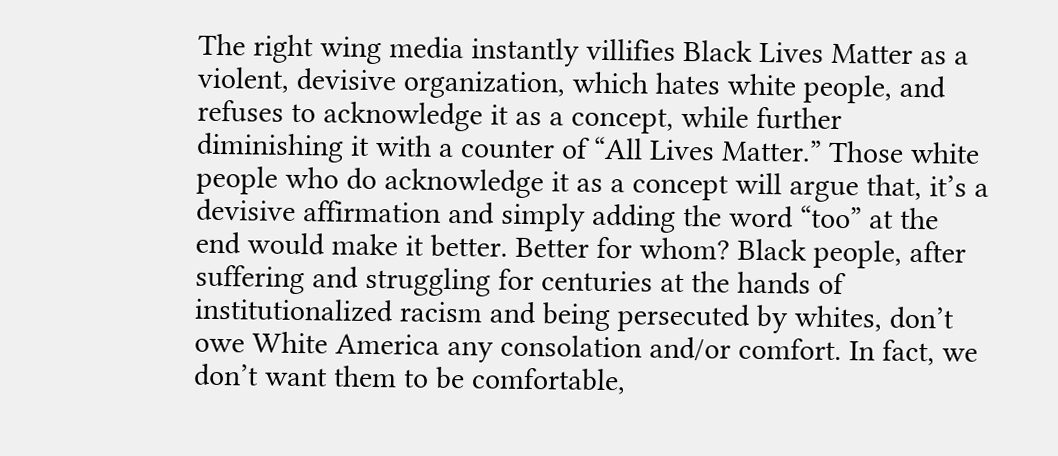The right wing media instantly villifies Black Lives Matter as a violent, devisive organization, which hates white people, and refuses to acknowledge it as a concept, while further diminishing it with a counter of “All Lives Matter.” Those white people who do acknowledge it as a concept will argue that, it’s a devisive affirmation and simply adding the word “too” at the end would make it better. Better for whom? Black people, after suffering and struggling for centuries at the hands of institutionalized racism and being persecuted by whites, don’t owe White America any consolation and/or comfort. In fact, we don’t want them to be comfortable,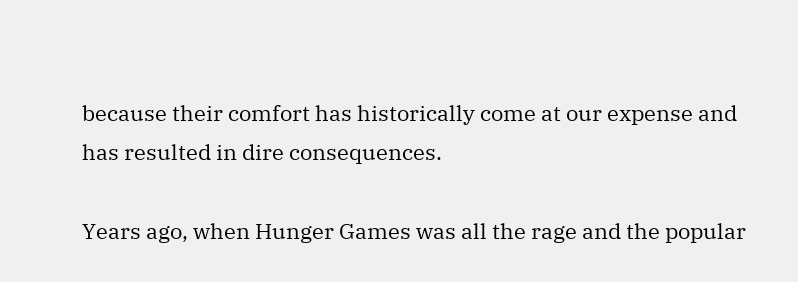because their comfort has historically come at our expense and has resulted in dire consequences.

Years ago, when Hunger Games was all the rage and the popular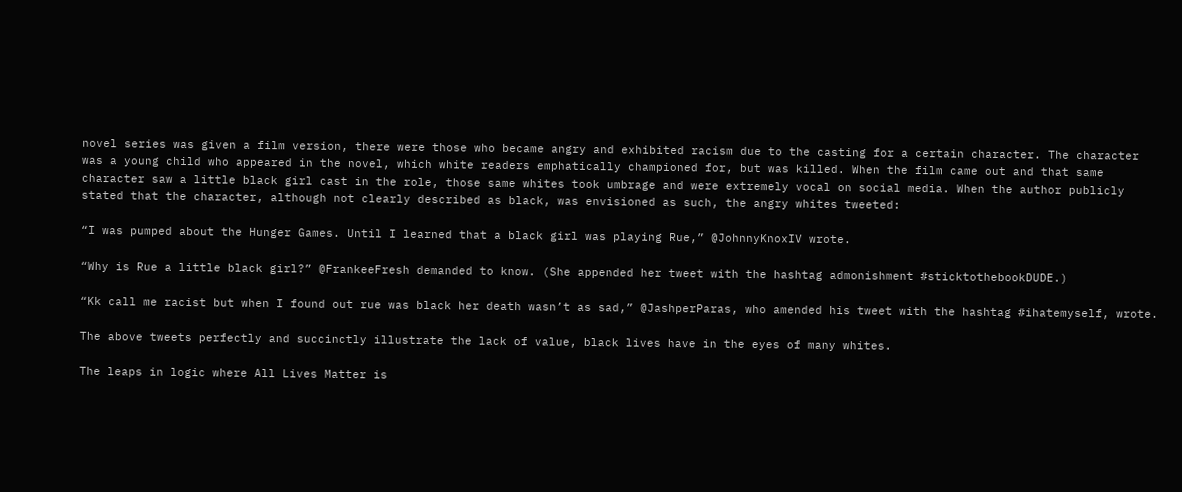novel series was given a film version, there were those who became angry and exhibited racism due to the casting for a certain character. The character was a young child who appeared in the novel, which white readers emphatically championed for, but was killed. When the film came out and that same character saw a little black girl cast in the role, those same whites took umbrage and were extremely vocal on social media. When the author publicly stated that the character, although not clearly described as black, was envisioned as such, the angry whites tweeted:

“I was pumped about the Hunger Games. Until I learned that a black girl was playing Rue,” @JohnnyKnoxIV wrote.

“Why is Rue a little black girl?” @FrankeeFresh demanded to know. (She appended her tweet with the hashtag admonishment #sticktothebookDUDE.)

“Kk call me racist but when I found out rue was black her death wasn’t as sad,” @JashperParas, who amended his tweet with the hashtag #ihatemyself, wrote.

The above tweets perfectly and succinctly illustrate the lack of value, black lives have in the eyes of many whites.

The leaps in logic where All Lives Matter is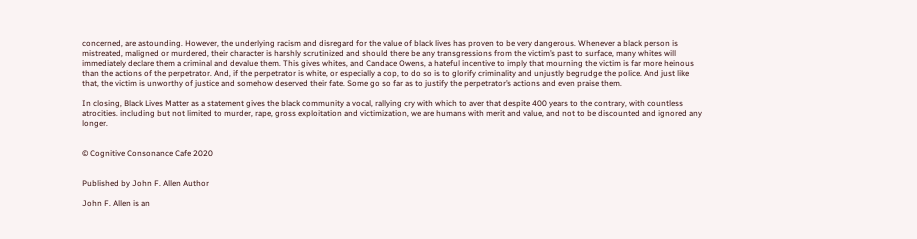concerned, are astounding. However, the underlying racism and disregard for the value of black lives has proven to be very dangerous. Whenever a black person is mistreated, maligned or murdered, their character is harshly scrutinized and should there be any transgressions from the victim’s past to surface, many whites will immediately declare them a criminal and devalue them. This gives whites, and Candace Owens, a hateful incentive to imply that mourning the victim is far more heinous than the actions of the perpetrator. And, if the perpetrator is white, or especially a cop, to do so is to glorify criminality and unjustly begrudge the police. And just like that, the victim is unworthy of justice and somehow deserved their fate. Some go so far as to justify the perpetrator’s actions and even praise them.

In closing, Black Lives Matter as a statement gives the black community a vocal, rallying cry with which to aver that despite 400 years to the contrary, with countless atrocities. including but not limited to murder, rape, gross exploitation and victimization, we are humans with merit and value, and not to be discounted and ignored any longer.


© Cognitive Consonance Cafe 2020


Published by John F. Allen Author

John F. Allen is an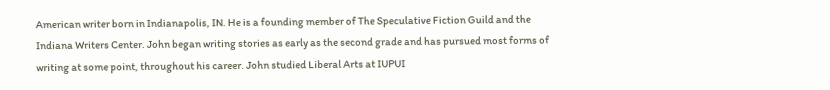American writer born in Indianapolis, IN. He is a founding member of The Speculative Fiction Guild and the Indiana Writers Center. John began writing stories as early as the second grade and has pursued most forms of writing at some point, throughout his career. John studied Liberal Arts at IUPUI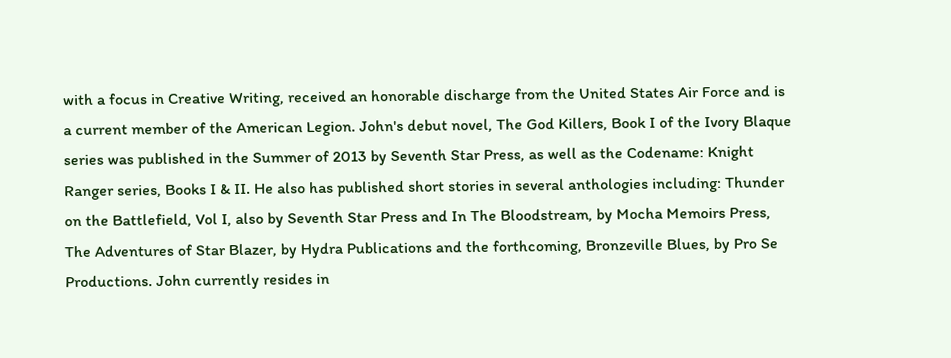with a focus in Creative Writing, received an honorable discharge from the United States Air Force and is a current member of the American Legion. John's debut novel, The God Killers, Book I of the Ivory Blaque series was published in the Summer of 2013 by Seventh Star Press, as well as the Codename: Knight Ranger series, Books I & II. He also has published short stories in several anthologies including: Thunder on the Battlefield, Vol I, also by Seventh Star Press and In The Bloodstream, by Mocha Memoirs Press, The Adventures of Star Blazer, by Hydra Publications and the forthcoming, Bronzeville Blues, by Pro Se Productions. John currently resides in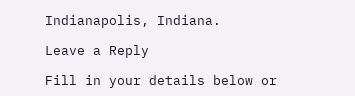Indianapolis, Indiana.

Leave a Reply

Fill in your details below or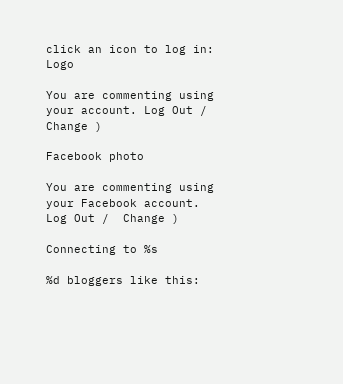click an icon to log in: Logo

You are commenting using your account. Log Out /  Change )

Facebook photo

You are commenting using your Facebook account. Log Out /  Change )

Connecting to %s

%d bloggers like this: